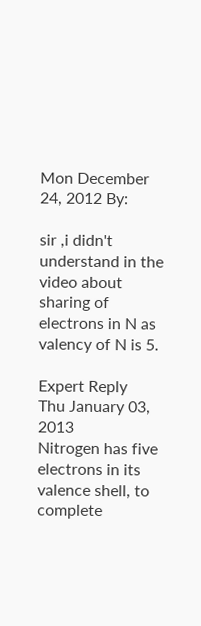Mon December 24, 2012 By:

sir ,i didn't understand in the video about sharing of electrons in N as valency of N is 5.

Expert Reply
Thu January 03, 2013
Nitrogen has five electrons in its valence shell, to complete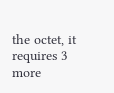the octet, it requires 3 more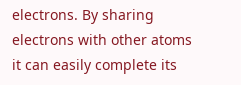electrons. By sharing electrons with other atoms it can easily complete its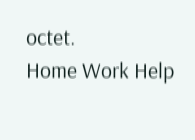octet.
Home Work Help